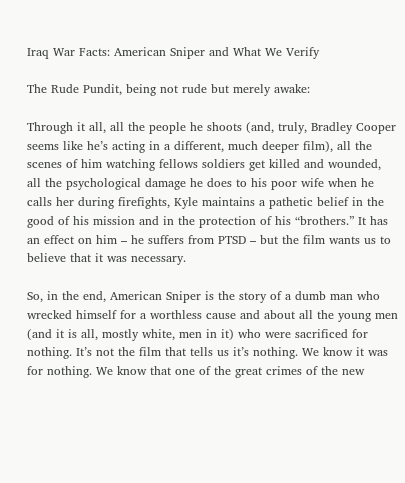Iraq War Facts: American Sniper and What We Verify

The Rude Pundit, being not rude but merely awake:

Through it all, all the people he shoots (and, truly, Bradley Cooper seems like he’s acting in a different, much deeper film), all the scenes of him watching fellows soldiers get killed and wounded, all the psychological damage he does to his poor wife when he calls her during firefights, Kyle maintains a pathetic belief in the good of his mission and in the protection of his “brothers.” It has an effect on him – he suffers from PTSD – but the film wants us to believe that it was necessary.

So, in the end, American Sniper is the story of a dumb man who wrecked himself for a worthless cause and about all the young men (and it is all, mostly white, men in it) who were sacrificed for nothing. It’s not the film that tells us it’s nothing. We know it was for nothing. We know that one of the great crimes of the new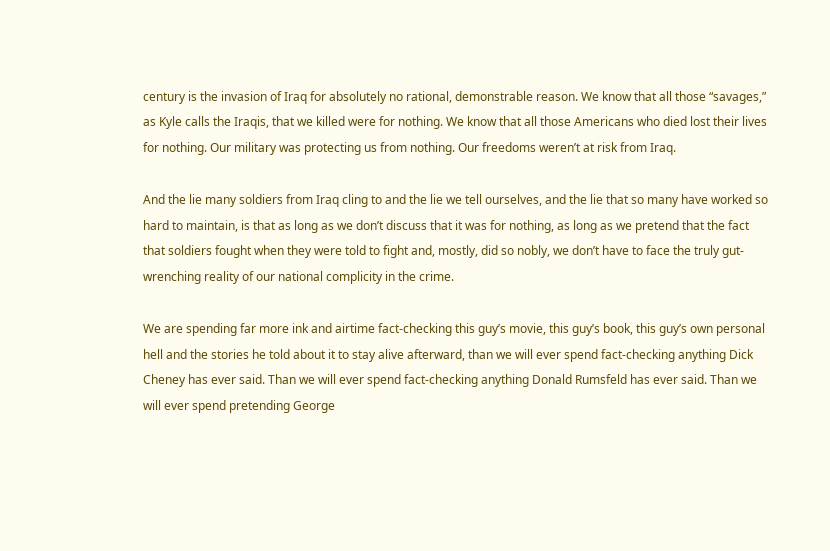century is the invasion of Iraq for absolutely no rational, demonstrable reason. We know that all those “savages,” as Kyle calls the Iraqis, that we killed were for nothing. We know that all those Americans who died lost their lives for nothing. Our military was protecting us from nothing. Our freedoms weren’t at risk from Iraq.

And the lie many soldiers from Iraq cling to and the lie we tell ourselves, and the lie that so many have worked so hard to maintain, is that as long as we don’t discuss that it was for nothing, as long as we pretend that the fact that soldiers fought when they were told to fight and, mostly, did so nobly, we don’t have to face the truly gut-wrenching reality of our national complicity in the crime.

We are spending far more ink and airtime fact-checking this guy’s movie, this guy’s book, this guy’s own personal hell and the stories he told about it to stay alive afterward, than we will ever spend fact-checking anything Dick Cheney has ever said. Than we will ever spend fact-checking anything Donald Rumsfeld has ever said. Than we will ever spend pretending George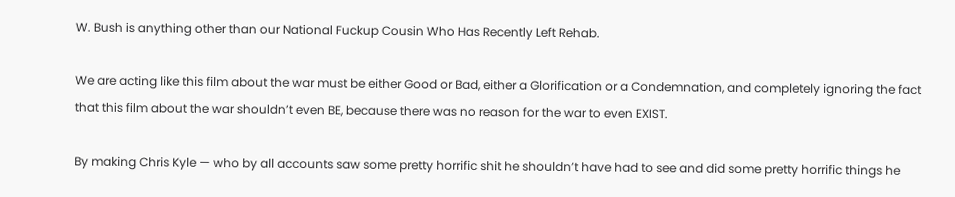W. Bush is anything other than our National Fuckup Cousin Who Has Recently Left Rehab.

We are acting like this film about the war must be either Good or Bad, either a Glorification or a Condemnation, and completely ignoring the fact that this film about the war shouldn’t even BE, because there was no reason for the war to even EXIST.

By making Chris Kyle — who by all accounts saw some pretty horrific shit he shouldn’t have had to see and did some pretty horrific things he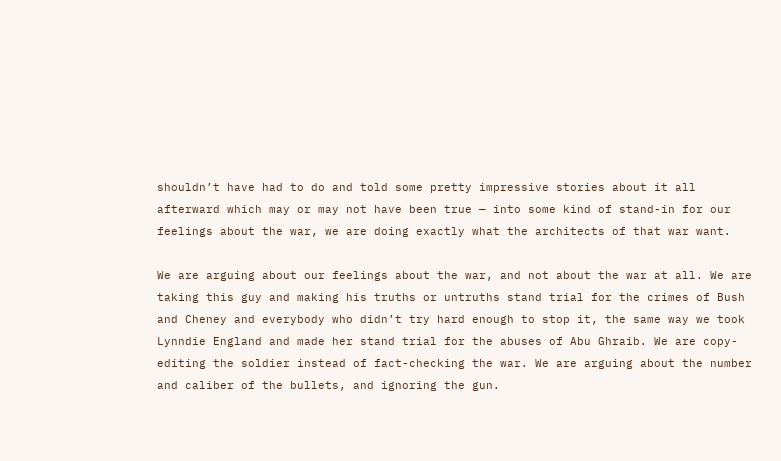shouldn’t have had to do and told some pretty impressive stories about it all afterward which may or may not have been true — into some kind of stand-in for our feelings about the war, we are doing exactly what the architects of that war want.

We are arguing about our feelings about the war, and not about the war at all. We are taking this guy and making his truths or untruths stand trial for the crimes of Bush and Cheney and everybody who didn’t try hard enough to stop it, the same way we took Lynndie England and made her stand trial for the abuses of Abu Ghraib. We are copy-editing the soldier instead of fact-checking the war. We are arguing about the number and caliber of the bullets, and ignoring the gun.